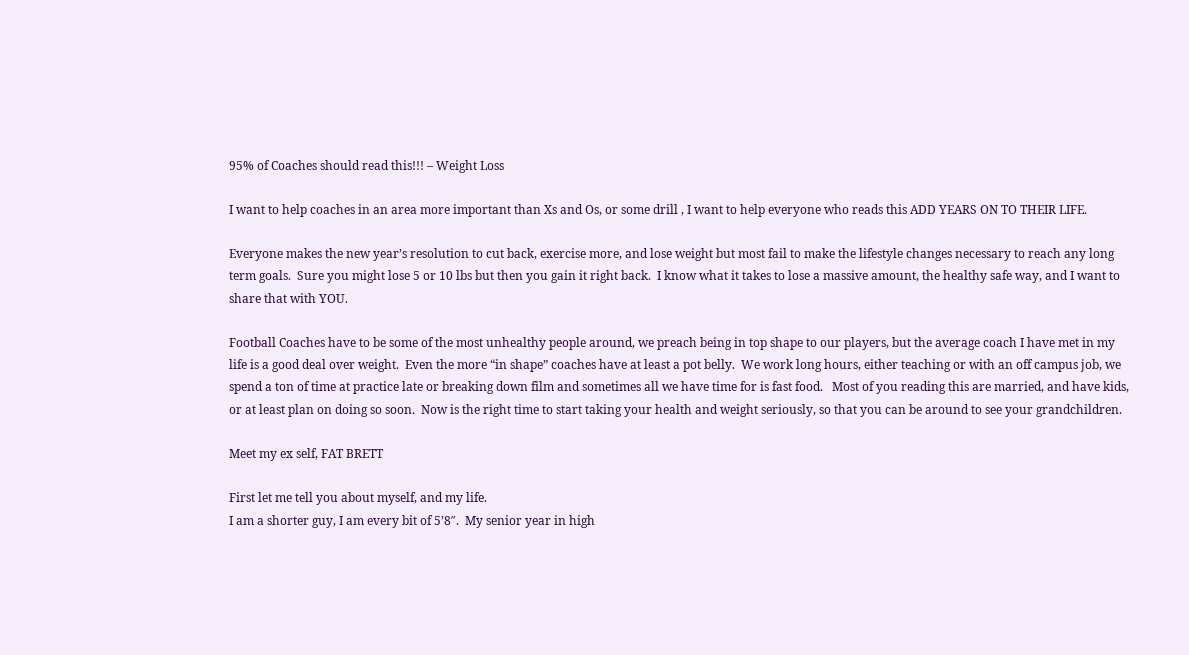95% of Coaches should read this!!! – Weight Loss

I want to help coaches in an area more important than Xs and Os, or some drill , I want to help everyone who reads this ADD YEARS ON TO THEIR LIFE.

Everyone makes the new year’s resolution to cut back, exercise more, and lose weight but most fail to make the lifestyle changes necessary to reach any long term goals.  Sure you might lose 5 or 10 lbs but then you gain it right back.  I know what it takes to lose a massive amount, the healthy safe way, and I want to share that with YOU.

Football Coaches have to be some of the most unhealthy people around, we preach being in top shape to our players, but the average coach I have met in my life is a good deal over weight.  Even the more “in shape” coaches have at least a pot belly.  We work long hours, either teaching or with an off campus job, we spend a ton of time at practice late or breaking down film and sometimes all we have time for is fast food.   Most of you reading this are married, and have kids, or at least plan on doing so soon.  Now is the right time to start taking your health and weight seriously, so that you can be around to see your grandchildren.

Meet my ex self, FAT BRETT

First let me tell you about myself, and my life.
I am a shorter guy, I am every bit of 5’8″.  My senior year in high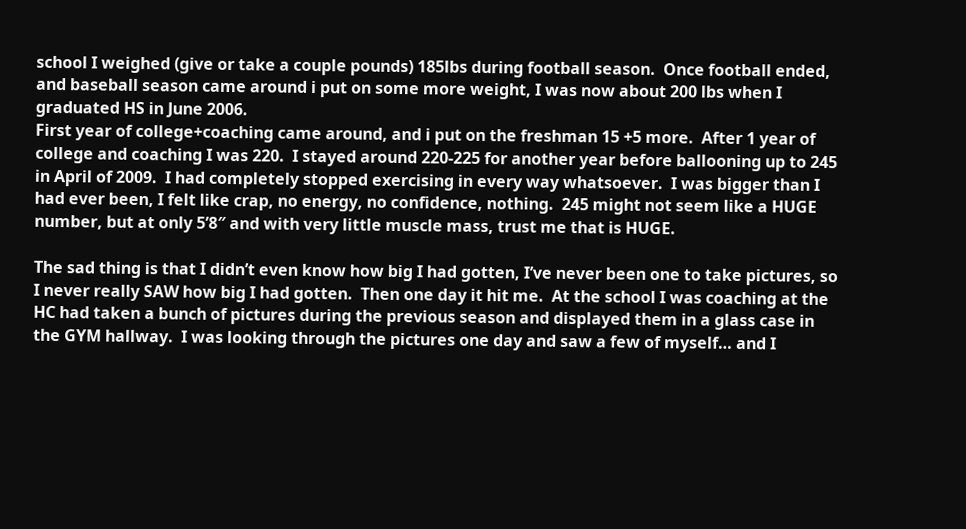school I weighed (give or take a couple pounds) 185lbs during football season.  Once football ended, and baseball season came around i put on some more weight, I was now about 200 lbs when I graduated HS in June 2006.
First year of college+coaching came around, and i put on the freshman 15 +5 more.  After 1 year of college and coaching I was 220.  I stayed around 220-225 for another year before ballooning up to 245 in April of 2009.  I had completely stopped exercising in every way whatsoever.  I was bigger than I had ever been, I felt like crap, no energy, no confidence, nothing.  245 might not seem like a HUGE number, but at only 5’8″ and with very little muscle mass, trust me that is HUGE.

The sad thing is that I didn’t even know how big I had gotten, I’ve never been one to take pictures, so I never really SAW how big I had gotten.  Then one day it hit me.  At the school I was coaching at the HC had taken a bunch of pictures during the previous season and displayed them in a glass case in the GYM hallway.  I was looking through the pictures one day and saw a few of myself… and I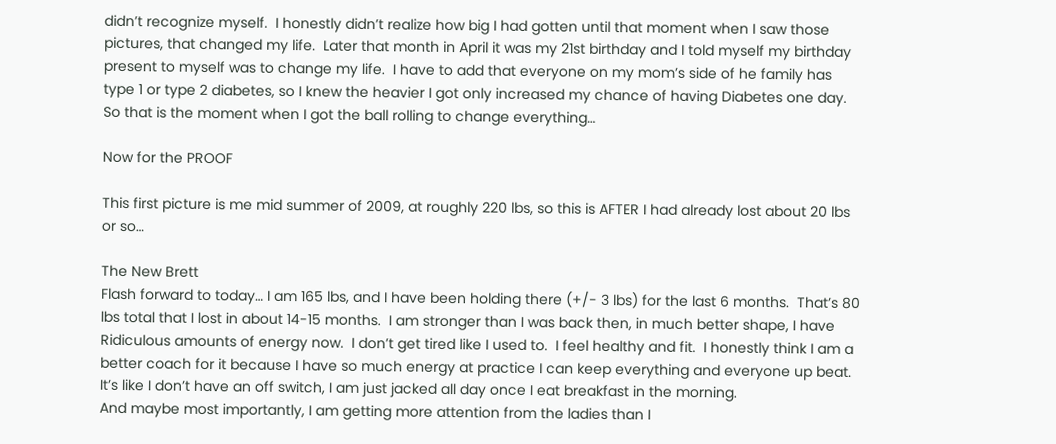didn’t recognize myself.  I honestly didn’t realize how big I had gotten until that moment when I saw those pictures, that changed my life.  Later that month in April it was my 21st birthday and I told myself my birthday present to myself was to change my life.  I have to add that everyone on my mom’s side of he family has type 1 or type 2 diabetes, so I knew the heavier I got only increased my chance of having Diabetes one day.  So that is the moment when I got the ball rolling to change everything…

Now for the PROOF

This first picture is me mid summer of 2009, at roughly 220 lbs, so this is AFTER I had already lost about 20 lbs or so…

The New Brett
Flash forward to today… I am 165 lbs, and I have been holding there (+/- 3 lbs) for the last 6 months.  That’s 80 lbs total that I lost in about 14-15 months.  I am stronger than I was back then, in much better shape, I have Ridiculous amounts of energy now.  I don’t get tired like I used to.  I feel healthy and fit.  I honestly think I am a better coach for it because I have so much energy at practice I can keep everything and everyone up beat.  It’s like I don’t have an off switch, I am just jacked all day once I eat breakfast in the morning.
And maybe most importantly, I am getting more attention from the ladies than I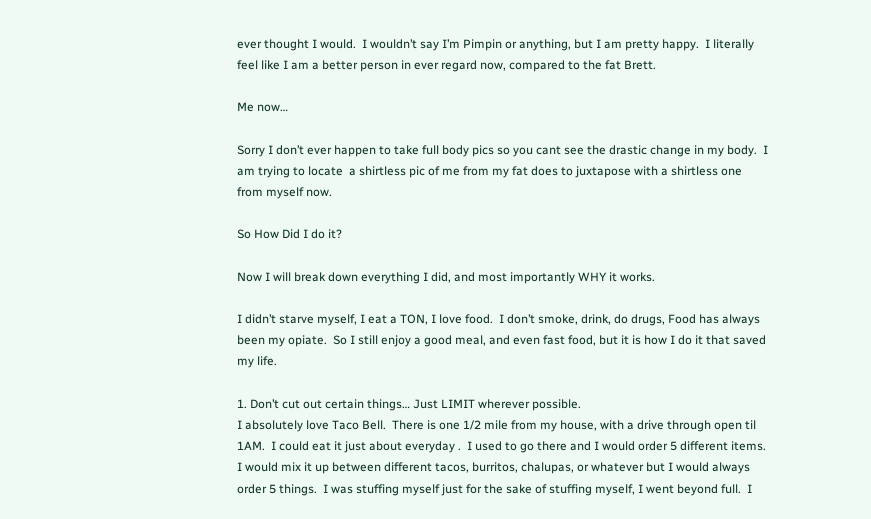ever thought I would.  I wouldn’t say I’m Pimpin or anything, but I am pretty happy.  I literally feel like I am a better person in ever regard now, compared to the fat Brett.

Me now…

Sorry I don’t ever happen to take full body pics so you cant see the drastic change in my body.  I am trying to locate  a shirtless pic of me from my fat does to juxtapose with a shirtless one from myself now.

So How Did I do it?

Now I will break down everything I did, and most importantly WHY it works.

I didn’t starve myself, I eat a TON, I love food.  I don’t smoke, drink, do drugs, Food has always been my opiate.  So I still enjoy a good meal, and even fast food, but it is how I do it that saved my life.

1. Don’t cut out certain things… Just LIMIT wherever possible.
I absolutely love Taco Bell.  There is one 1/2 mile from my house, with a drive through open til 1AM.  I could eat it just about everyday .  I used to go there and I would order 5 different items. I would mix it up between different tacos, burritos, chalupas, or whatever but I would always order 5 things.  I was stuffing myself just for the sake of stuffing myself, I went beyond full.  I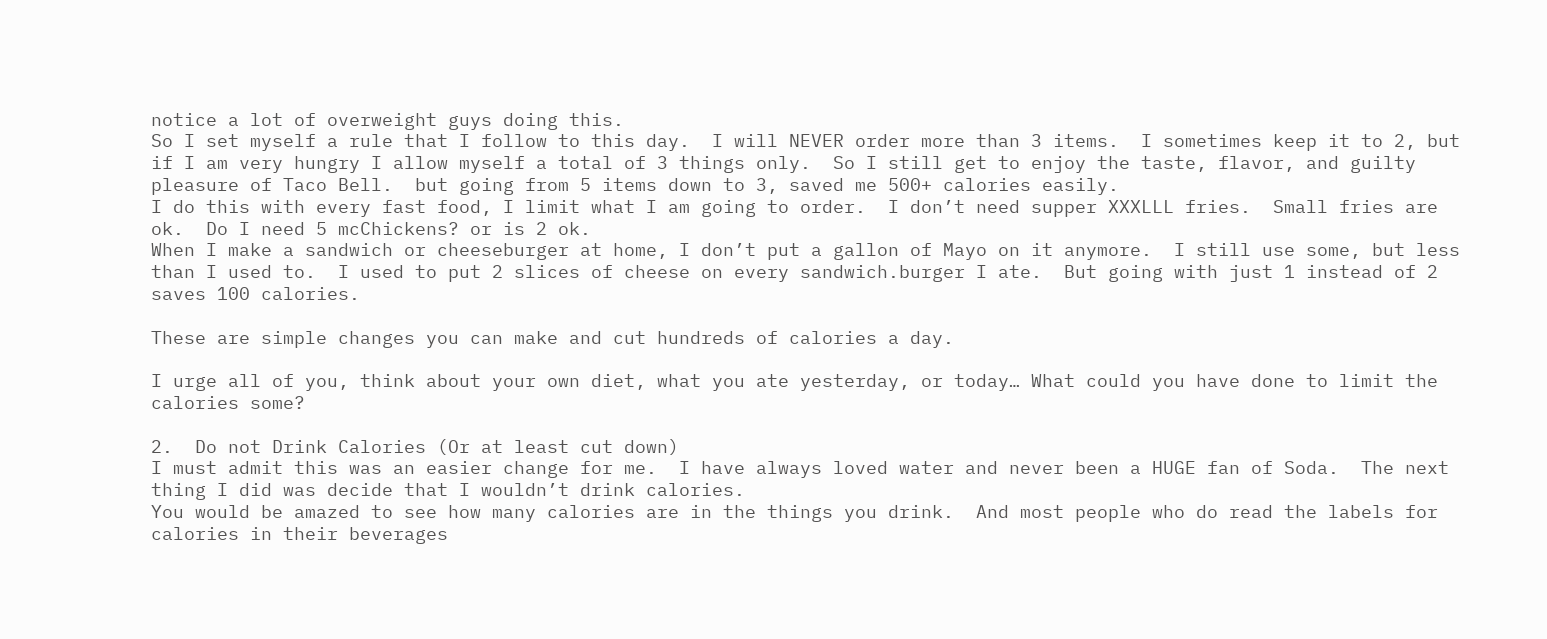notice a lot of overweight guys doing this.
So I set myself a rule that I follow to this day.  I will NEVER order more than 3 items.  I sometimes keep it to 2, but if I am very hungry I allow myself a total of 3 things only.  So I still get to enjoy the taste, flavor, and guilty pleasure of Taco Bell.  but going from 5 items down to 3, saved me 500+ calories easily.
I do this with every fast food, I limit what I am going to order.  I don’t need supper XXXLLL fries.  Small fries are ok.  Do I need 5 mcChickens? or is 2 ok.
When I make a sandwich or cheeseburger at home, I don’t put a gallon of Mayo on it anymore.  I still use some, but less than I used to.  I used to put 2 slices of cheese on every sandwich.burger I ate.  But going with just 1 instead of 2 saves 100 calories.

These are simple changes you can make and cut hundreds of calories a day.

I urge all of you, think about your own diet, what you ate yesterday, or today… What could you have done to limit the calories some?

2.  Do not Drink Calories (Or at least cut down)
I must admit this was an easier change for me.  I have always loved water and never been a HUGE fan of Soda.  The next thing I did was decide that I wouldn’t drink calories.
You would be amazed to see how many calories are in the things you drink.  And most people who do read the labels for calories in their beverages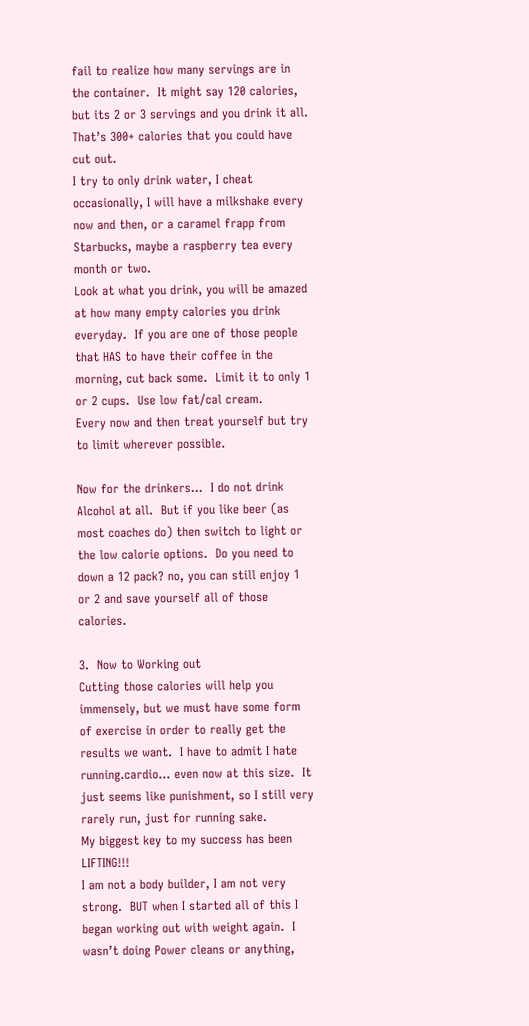fail to realize how many servings are in the container.  It might say 120 calories, but its 2 or 3 servings and you drink it all.  That’s 300+ calories that you could have cut out.
I try to only drink water, I cheat occasionally, I will have a milkshake every now and then, or a caramel frapp from Starbucks, maybe a raspberry tea every month or two.
Look at what you drink, you will be amazed at how many empty calories you drink everyday.  If you are one of those people that HAS to have their coffee in the morning, cut back some.  Limit it to only 1 or 2 cups.  Use low fat/cal cream.
Every now and then treat yourself but try to limit wherever possible.

Now for the drinkers…  I do not drink Alcohol at all.  But if you like beer (as most coaches do) then switch to light or the low calorie options.  Do you need to down a 12 pack? no, you can still enjoy 1 or 2 and save yourself all of those calories.

3.  Now to Working out
Cutting those calories will help you immensely, but we must have some form of exercise in order to really get the results we want.  I have to admit I hate running.cardio… even now at this size.  It just seems like punishment, so I still very rarely run, just for running sake.
My biggest key to my success has been LIFTING!!!
I am not a body builder, I am not very strong.  BUT when I started all of this I began working out with weight again.  I wasn’t doing Power cleans or anything,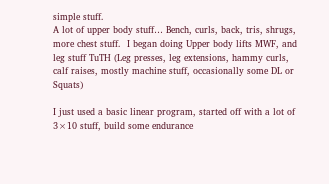simple stuff.
A lot of upper body stuff… Bench, curls, back, tris, shrugs, more chest stuff.  I began doing Upper body lifts MWF, and leg stuff TuTH (Leg presses, leg extensions, hammy curls, calf raises, mostly machine stuff, occasionally some DL or Squats)

I just used a basic linear program, started off with a lot of 3×10 stuff, build some endurance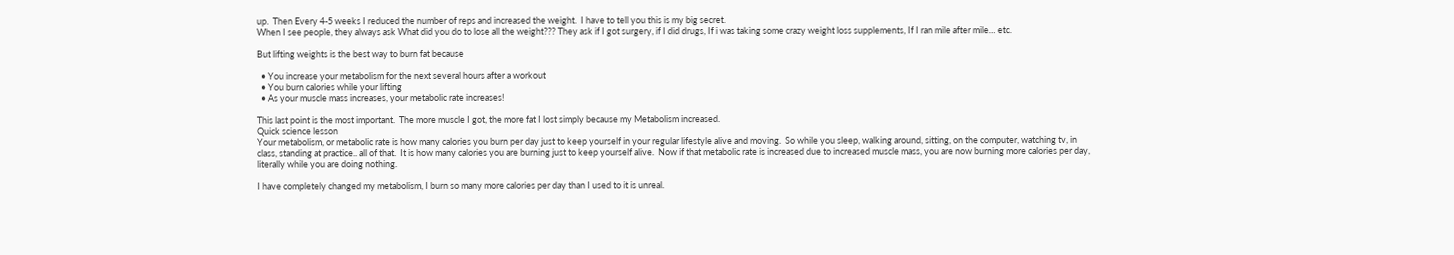up.  Then Every 4-5 weeks I reduced the number of reps and increased the weight.  I have to tell you this is my big secret.
When I see people, they always ask What did you do to lose all the weight??? They ask if I got surgery, if I did drugs, If i was taking some crazy weight loss supplements, If I ran mile after mile… etc.

But lifting weights is the best way to burn fat because

  • You increase your metabolism for the next several hours after a workout
  • You burn calories while your lifting
  • As your muscle mass increases, your metabolic rate increases!

This last point is the most important.  The more muscle I got, the more fat I lost simply because my Metabolism increased.
Quick science lesson
Your metabolism, or metabolic rate is how many calories you burn per day just to keep yourself in your regular lifestyle alive and moving.  So while you sleep, walking around, sitting, on the computer, watching tv, in class, standing at practice.. all of that.  It is how many calories you are burning just to keep yourself alive.  Now if that metabolic rate is increased due to increased muscle mass, you are now burning more calories per day, literally while you are doing nothing.

I have completely changed my metabolism, I burn so many more calories per day than I used to it is unreal.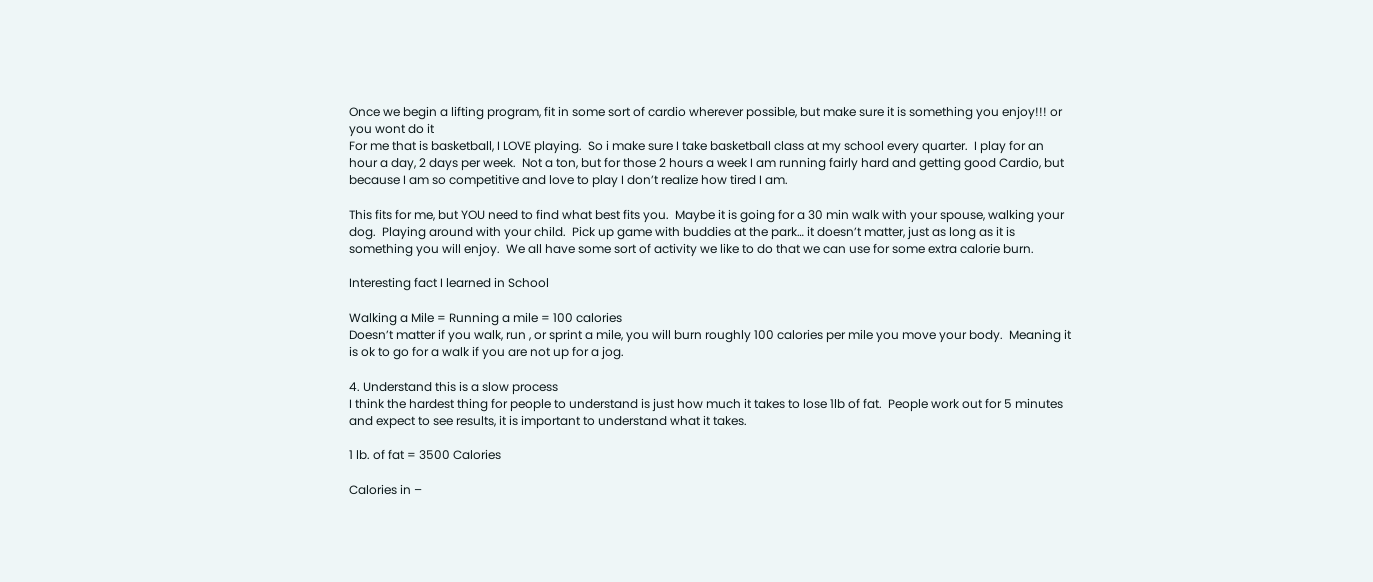Once we begin a lifting program, fit in some sort of cardio wherever possible, but make sure it is something you enjoy!!! or you wont do it
For me that is basketball, I LOVE playing.  So i make sure I take basketball class at my school every quarter.  I play for an hour a day, 2 days per week.  Not a ton, but for those 2 hours a week I am running fairly hard and getting good Cardio, but because I am so competitive and love to play I don’t realize how tired I am.

This fits for me, but YOU need to find what best fits you.  Maybe it is going for a 30 min walk with your spouse, walking your dog.  Playing around with your child.  Pick up game with buddies at the park… it doesn’t matter, just as long as it is something you will enjoy.  We all have some sort of activity we like to do that we can use for some extra calorie burn.

Interesting fact I learned in School

Walking a Mile = Running a mile = 100 calories
Doesn’t matter if you walk, run , or sprint a mile, you will burn roughly 100 calories per mile you move your body.  Meaning it is ok to go for a walk if you are not up for a jog.

4. Understand this is a slow process
I think the hardest thing for people to understand is just how much it takes to lose 1lb of fat.  People work out for 5 minutes and expect to see results, it is important to understand what it takes.

1 lb. of fat = 3500 Calories

Calories in –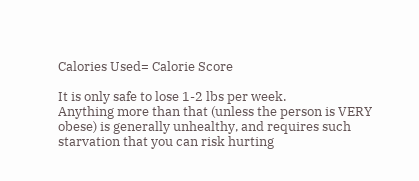Calories Used= Calorie Score

It is only safe to lose 1-2 lbs per week.
Anything more than that (unless the person is VERY obese) is generally unhealthy, and requires such starvation that you can risk hurting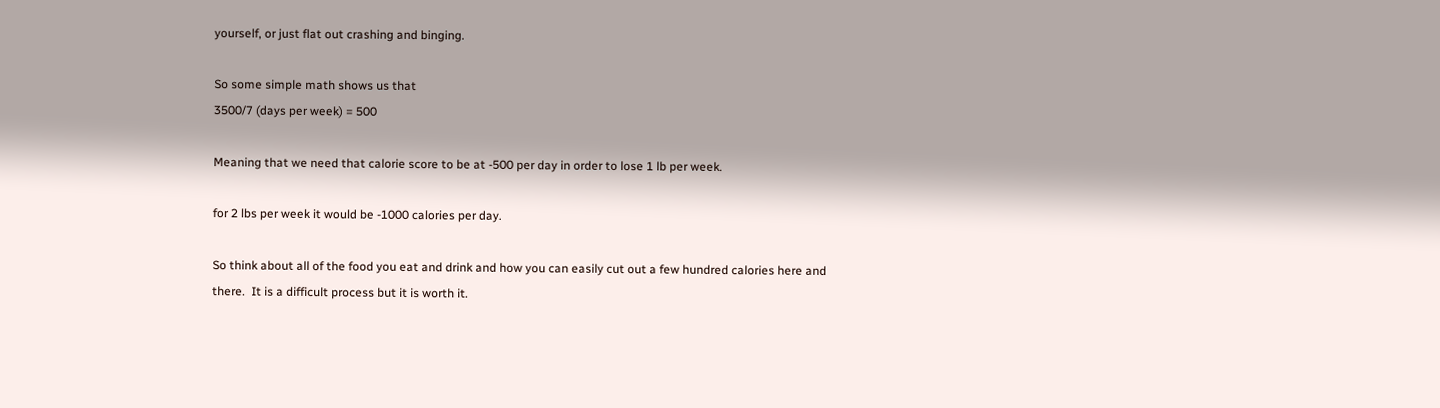yourself, or just flat out crashing and binging.

So some simple math shows us that
3500/7 (days per week) = 500

Meaning that we need that calorie score to be at -500 per day in order to lose 1 lb per week.

for 2 lbs per week it would be -1000 calories per day.

So think about all of the food you eat and drink and how you can easily cut out a few hundred calories here and there.  It is a difficult process but it is worth it.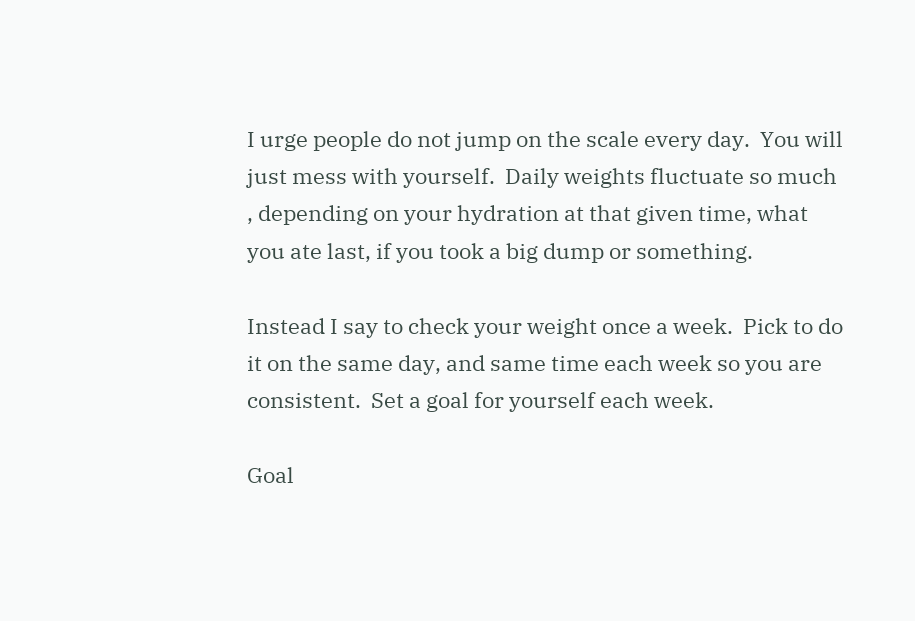I urge people do not jump on the scale every day.  You will just mess with yourself.  Daily weights fluctuate so much , depending on your hydration at that given time, what you ate last, if you took a big dump or something.

Instead I say to check your weight once a week.  Pick to do it on the same day, and same time each week so you are consistent.  Set a goal for yourself each week.

Goal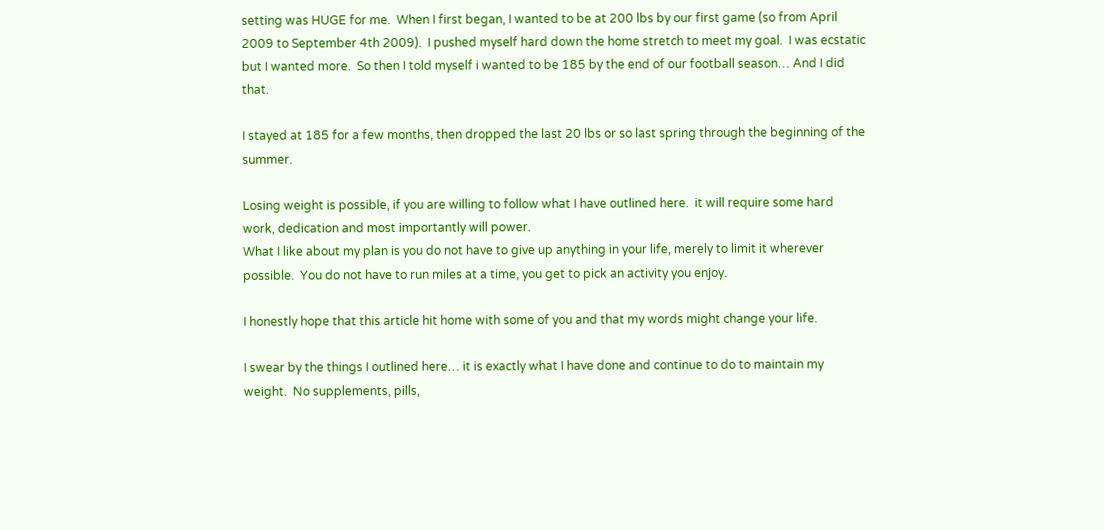setting was HUGE for me.  When I first began, I wanted to be at 200 lbs by our first game (so from April 2009 to September 4th 2009).  I pushed myself hard down the home stretch to meet my goal.  I was ecstatic but I wanted more.  So then I told myself i wanted to be 185 by the end of our football season… And I did that.

I stayed at 185 for a few months, then dropped the last 20 lbs or so last spring through the beginning of the summer.

Losing weight is possible, if you are willing to follow what I have outlined here.  it will require some hard work, dedication and most importantly will power.
What I like about my plan is you do not have to give up anything in your life, merely to limit it wherever possible.  You do not have to run miles at a time, you get to pick an activity you enjoy.

I honestly hope that this article hit home with some of you and that my words might change your life.

I swear by the things I outlined here… it is exactly what I have done and continue to do to maintain my weight.  No supplements, pills,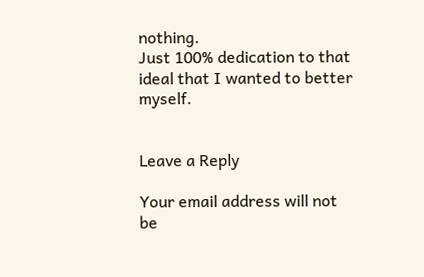nothing.
Just 100% dedication to that ideal that I wanted to better myself.


Leave a Reply

Your email address will not be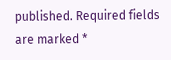published. Required fields are marked *